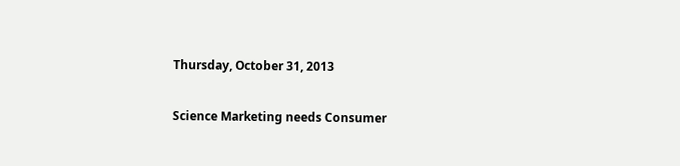Thursday, October 31, 2013

Science Marketing needs Consumer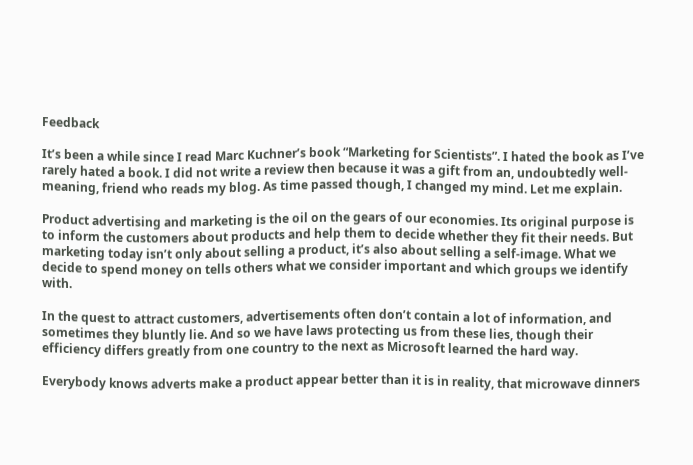Feedback

It’s been a while since I read Marc Kuchner’s book “Marketing for Scientists”. I hated the book as I’ve rarely hated a book. I did not write a review then because it was a gift from an, undoubtedly well-meaning, friend who reads my blog. As time passed though, I changed my mind. Let me explain.

Product advertising and marketing is the oil on the gears of our economies. Its original purpose is to inform the customers about products and help them to decide whether they fit their needs. But marketing today isn’t only about selling a product, it’s also about selling a self-image. What we decide to spend money on tells others what we consider important and which groups we identify with.

In the quest to attract customers, advertisements often don’t contain a lot of information, and sometimes they bluntly lie. And so we have laws protecting us from these lies, though their efficiency differs greatly from one country to the next as Microsoft learned the hard way.

Everybody knows adverts make a product appear better than it is in reality, that microwave dinners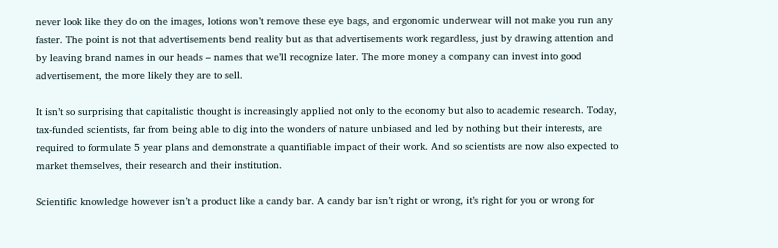never look like they do on the images, lotions won’t remove these eye bags, and ergonomic underwear will not make you run any faster. The point is not that advertisements bend reality but as that advertisements work regardless, just by drawing attention and by leaving brand names in our heads – names that we’ll recognize later. The more money a company can invest into good advertisement, the more likely they are to sell.

It isn’t so surprising that capitalistic thought is increasingly applied not only to the economy but also to academic research. Today, tax-funded scientists, far from being able to dig into the wonders of nature unbiased and led by nothing but their interests, are required to formulate 5 year plans and demonstrate a quantifiable impact of their work. And so scientists are now also expected to market themselves, their research and their institution.

Scientific knowledge however isn’t a product like a candy bar. A candy bar isn’t right or wrong, it’s right for you or wrong for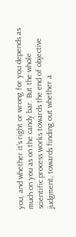you, and whether it’s right or wrong for you depends as much on you as on the candy bar. But the whole scientific process works towards the end of objective judgment, towards finding out whether a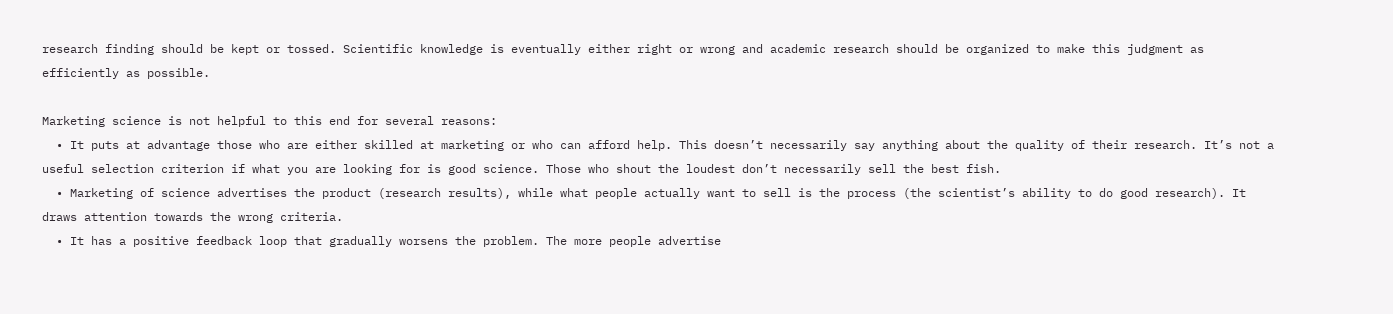research finding should be kept or tossed. Scientific knowledge is eventually either right or wrong and academic research should be organized to make this judgment as efficiently as possible.

Marketing science is not helpful to this end for several reasons:
  • It puts at advantage those who are either skilled at marketing or who can afford help. This doesn’t necessarily say anything about the quality of their research. It’s not a useful selection criterion if what you are looking for is good science. Those who shout the loudest don’t necessarily sell the best fish.
  • Marketing of science advertises the product (research results), while what people actually want to sell is the process (the scientist’s ability to do good research). It draws attention towards the wrong criteria.
  • It has a positive feedback loop that gradually worsens the problem. The more people advertise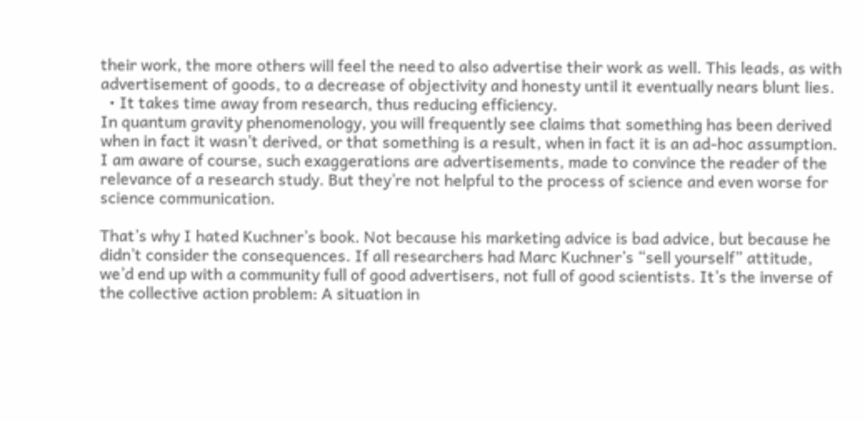their work, the more others will feel the need to also advertise their work as well. This leads, as with advertisement of goods, to a decrease of objectivity and honesty until it eventually nears blunt lies.
  • It takes time away from research, thus reducing efficiency.
In quantum gravity phenomenology, you will frequently see claims that something has been derived when in fact it wasn’t derived, or that something is a result, when in fact it is an ad-hoc assumption. I am aware of course, such exaggerations are advertisements, made to convince the reader of the relevance of a research study. But they’re not helpful to the process of science and even worse for science communication.

That’s why I hated Kuchner’s book. Not because his marketing advice is bad advice, but because he didn’t consider the consequences. If all researchers had Marc Kuchner’s “sell yourself” attitude, we’d end up with a community full of good advertisers, not full of good scientists. It’s the inverse of the collective action problem: A situation in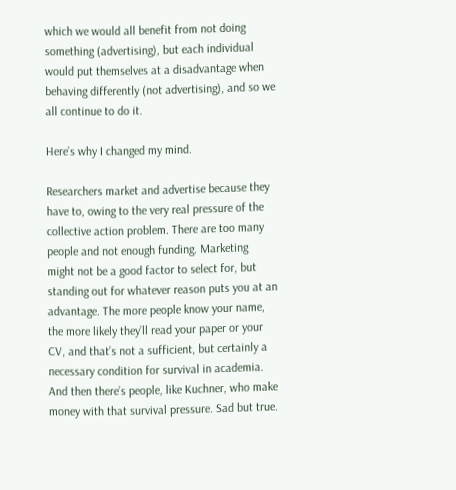which we would all benefit from not doing something (advertising), but each individual would put themselves at a disadvantage when behaving differently (not advertising), and so we all continue to do it.

Here’s why I changed my mind.

Researchers market and advertise because they have to, owing to the very real pressure of the collective action problem. There are too many people and not enough funding. Marketing might not be a good factor to select for, but standing out for whatever reason puts you at an advantage. The more people know your name, the more likely they’ll read your paper or your CV, and that’s not a sufficient, but certainly a necessary condition for survival in academia. And then there’s people, like Kuchner, who make money with that survival pressure. Sad but true.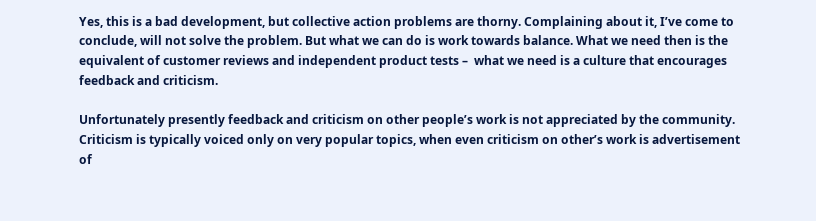Yes, this is a bad development, but collective action problems are thorny. Complaining about it, I’ve come to conclude, will not solve the problem. But what we can do is work towards balance. What we need then is the equivalent of customer reviews and independent product tests –  what we need is a culture that encourages feedback and criticism.

Unfortunately presently feedback and criticism on other people’s work is not appreciated by the community. Criticism is typically voiced only on very popular topics, when even criticism on other’s work is advertisement of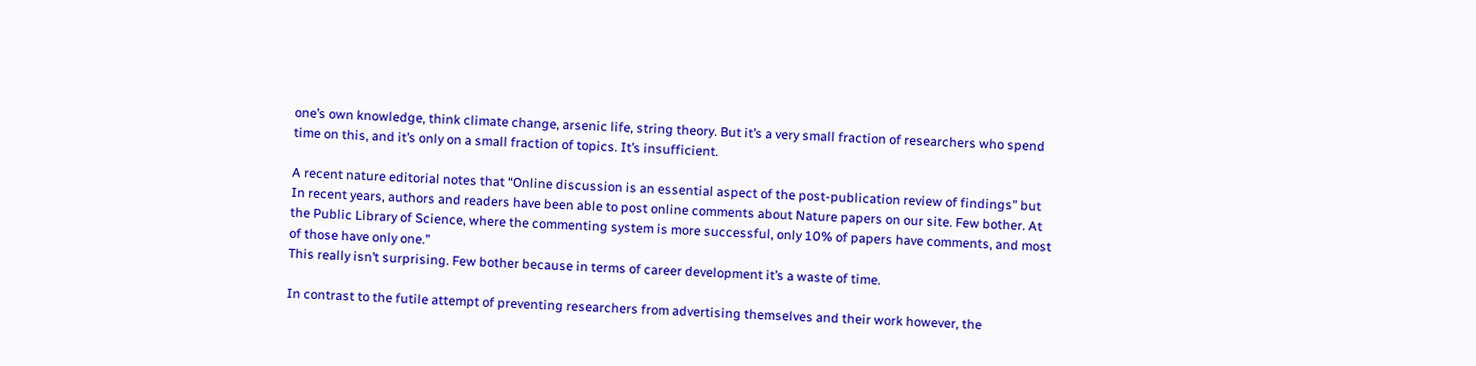one’s own knowledge, think climate change, arsenic life, string theory. But it’s a very small fraction of researchers who spend time on this, and it’s only on a small fraction of topics. It’s insufficient.

A recent nature editorial notes that “Online discussion is an essential aspect of the post-publication review of findings” but
In recent years, authors and readers have been able to post online comments about Nature papers on our site. Few bother. At the Public Library of Science, where the commenting system is more successful, only 10% of papers have comments, and most of those have only one.”
This really isn’t surprising. Few bother because in terms of career development it’s a waste of time.

In contrast to the futile attempt of preventing researchers from advertising themselves and their work however, the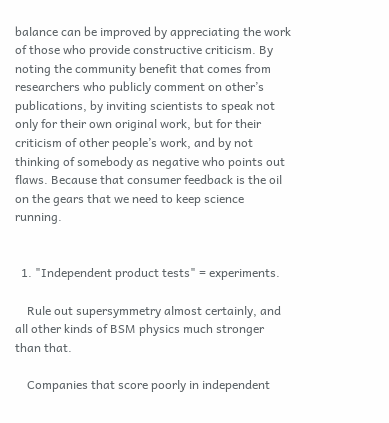balance can be improved by appreciating the work of those who provide constructive criticism. By noting the community benefit that comes from researchers who publicly comment on other’s publications, by inviting scientists to speak not only for their own original work, but for their criticism of other people’s work, and by not thinking of somebody as negative who points out flaws. Because that consumer feedback is the oil on the gears that we need to keep science running.


  1. "Independent product tests" = experiments.

    Rule out supersymmetry almost certainly, and all other kinds of BSM physics much stronger than that.

    Companies that score poorly in independent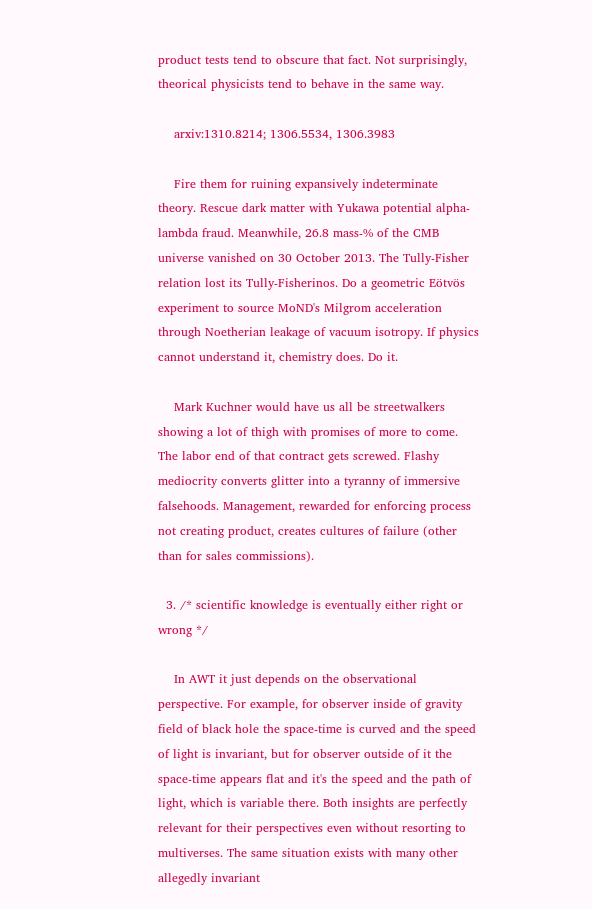product tests tend to obscure that fact. Not surprisingly, theorical physicists tend to behave in the same way.

    arxiv:1310.8214; 1306.5534, 1306.3983

    Fire them for ruining expansively indeterminate theory. Rescue dark matter with Yukawa potential alpha-lambda fraud. Meanwhile, 26.8 mass-% of the CMB universe vanished on 30 October 2013. The Tully-Fisher relation lost its Tully-Fisherinos. Do a geometric Eötvös experiment to source MoND's Milgrom acceleration through Noetherian leakage of vacuum isotropy. If physics cannot understand it, chemistry does. Do it.

    Mark Kuchner would have us all be streetwalkers showing a lot of thigh with promises of more to come. The labor end of that contract gets screwed. Flashy mediocrity converts glitter into a tyranny of immersive falsehoods. Management, rewarded for enforcing process not creating product, creates cultures of failure (other than for sales commissions).

  3. /* scientific knowledge is eventually either right or wrong */

    In AWT it just depends on the observational perspective. For example, for observer inside of gravity field of black hole the space-time is curved and the speed of light is invariant, but for observer outside of it the space-time appears flat and it's the speed and the path of light, which is variable there. Both insights are perfectly relevant for their perspectives even without resorting to multiverses. The same situation exists with many other allegedly invariant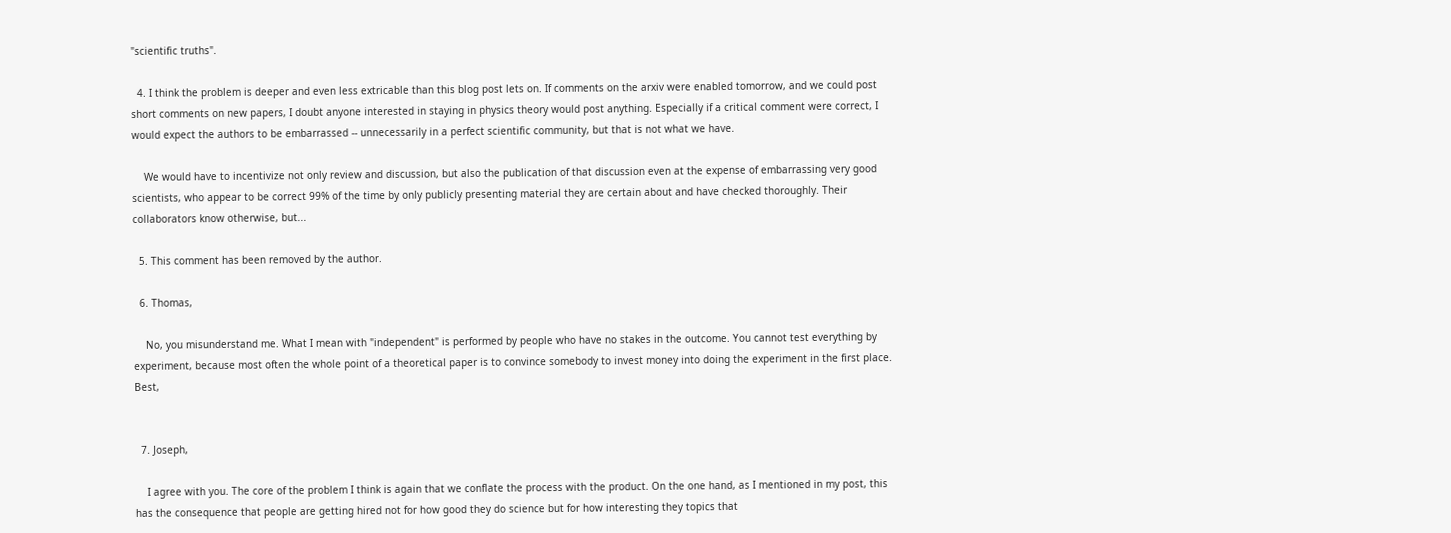"scientific truths".

  4. I think the problem is deeper and even less extricable than this blog post lets on. If comments on the arxiv were enabled tomorrow, and we could post short comments on new papers, I doubt anyone interested in staying in physics theory would post anything. Especially if a critical comment were correct, I would expect the authors to be embarrassed -- unnecessarily in a perfect scientific community, but that is not what we have.

    We would have to incentivize not only review and discussion, but also the publication of that discussion even at the expense of embarrassing very good scientists, who appear to be correct 99% of the time by only publicly presenting material they are certain about and have checked thoroughly. Their collaborators know otherwise, but...

  5. This comment has been removed by the author.

  6. Thomas,

    No, you misunderstand me. What I mean with "independent" is performed by people who have no stakes in the outcome. You cannot test everything by experiment, because most often the whole point of a theoretical paper is to convince somebody to invest money into doing the experiment in the first place. Best,


  7. Joseph,

    I agree with you. The core of the problem I think is again that we conflate the process with the product. On the one hand, as I mentioned in my post, this has the consequence that people are getting hired not for how good they do science but for how interesting they topics that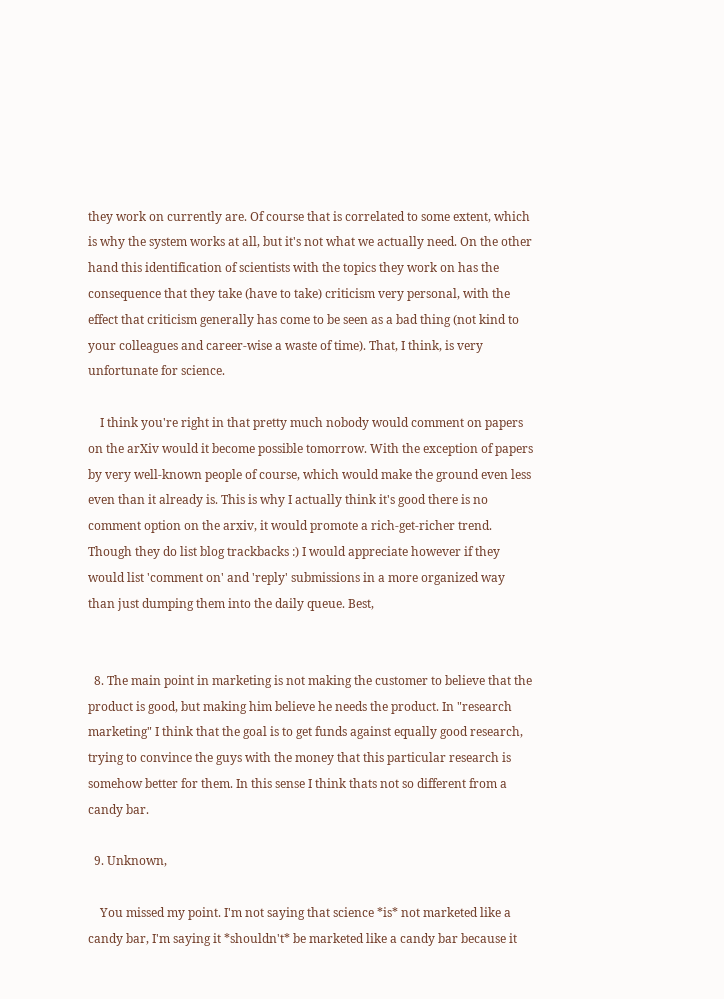they work on currently are. Of course that is correlated to some extent, which is why the system works at all, but it's not what we actually need. On the other hand this identification of scientists with the topics they work on has the consequence that they take (have to take) criticism very personal, with the effect that criticism generally has come to be seen as a bad thing (not kind to your colleagues and career-wise a waste of time). That, I think, is very unfortunate for science.

    I think you're right in that pretty much nobody would comment on papers on the arXiv would it become possible tomorrow. With the exception of papers by very well-known people of course, which would make the ground even less even than it already is. This is why I actually think it's good there is no comment option on the arxiv, it would promote a rich-get-richer trend. Though they do list blog trackbacks :) I would appreciate however if they would list 'comment on' and 'reply' submissions in a more organized way than just dumping them into the daily queue. Best,


  8. The main point in marketing is not making the customer to believe that the product is good, but making him believe he needs the product. In "research marketing" I think that the goal is to get funds against equally good research, trying to convince the guys with the money that this particular research is somehow better for them. In this sense I think thats not so different from a candy bar.

  9. Unknown,

    You missed my point. I'm not saying that science *is* not marketed like a candy bar, I'm saying it *shouldn't* be marketed like a candy bar because it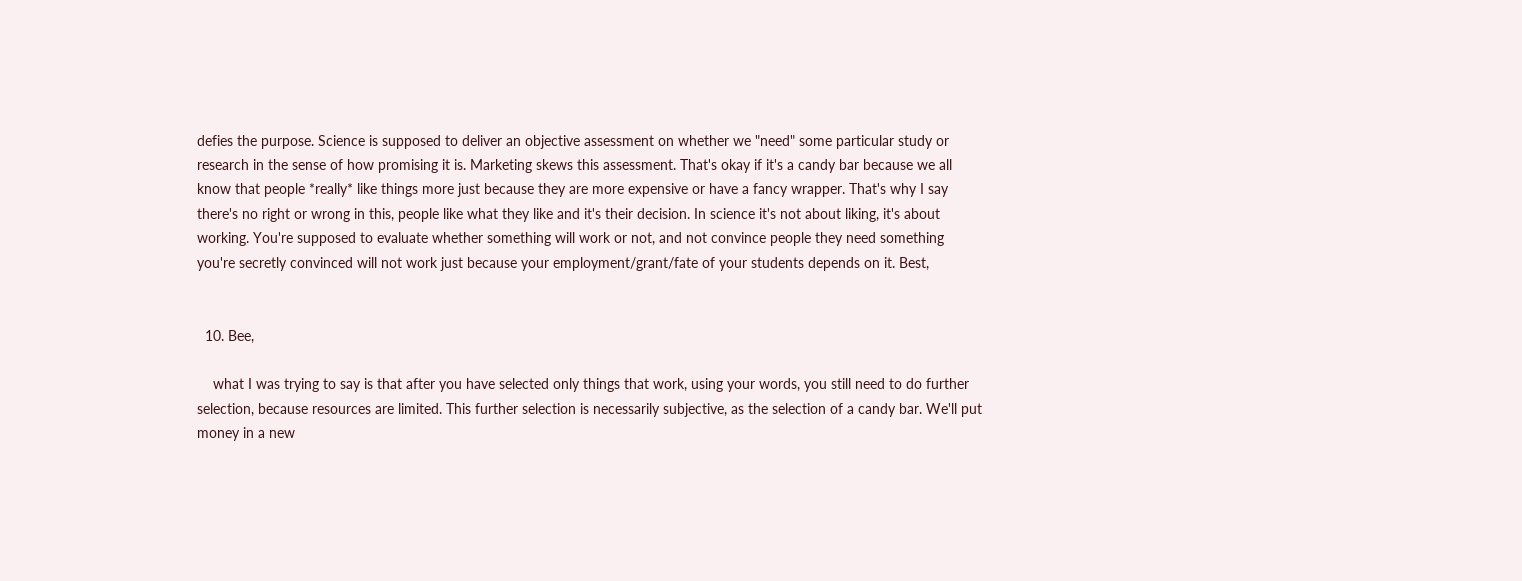defies the purpose. Science is supposed to deliver an objective assessment on whether we "need" some particular study or research in the sense of how promising it is. Marketing skews this assessment. That's okay if it's a candy bar because we all know that people *really* like things more just because they are more expensive or have a fancy wrapper. That's why I say there's no right or wrong in this, people like what they like and it's their decision. In science it's not about liking, it's about working. You're supposed to evaluate whether something will work or not, and not convince people they need something you're secretly convinced will not work just because your employment/grant/fate of your students depends on it. Best,


  10. Bee,

    what I was trying to say is that after you have selected only things that work, using your words, you still need to do further selection, because resources are limited. This further selection is necessarily subjective, as the selection of a candy bar. We'll put money in a new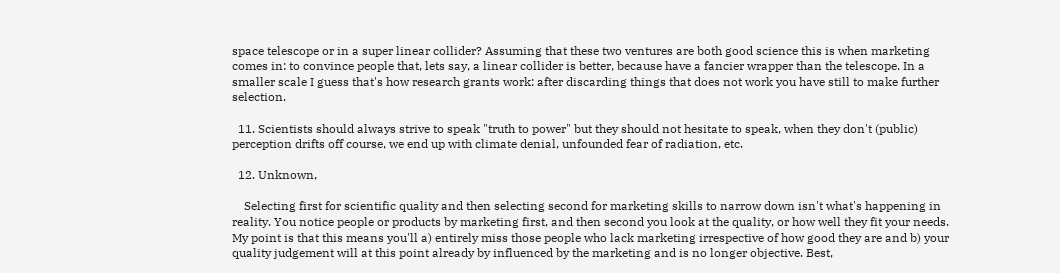space telescope or in a super linear collider? Assuming that these two ventures are both good science this is when marketing comes in: to convince people that, lets say, a linear collider is better, because have a fancier wrapper than the telescope. In a smaller scale I guess that's how research grants work: after discarding things that does not work you have still to make further selection.

  11. Scientists should always strive to speak "truth to power" but they should not hesitate to speak, when they don't (public) perception drifts off course, we end up with climate denial, unfounded fear of radiation, etc.

  12. Unknown,

    Selecting first for scientific quality and then selecting second for marketing skills to narrow down isn't what's happening in reality. You notice people or products by marketing first, and then second you look at the quality, or how well they fit your needs. My point is that this means you'll a) entirely miss those people who lack marketing irrespective of how good they are and b) your quality judgement will at this point already by influenced by the marketing and is no longer objective. Best,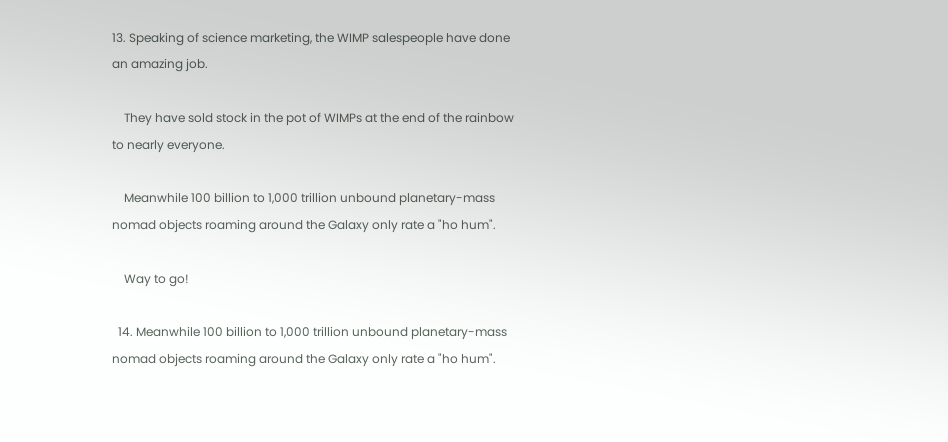13. Speaking of science marketing, the WIMP salespeople have done an amazing job.

    They have sold stock in the pot of WIMPs at the end of the rainbow to nearly everyone.

    Meanwhile 100 billion to 1,000 trillion unbound planetary-mass nomad objects roaming around the Galaxy only rate a "ho hum".

    Way to go!

  14. Meanwhile 100 billion to 1,000 trillion unbound planetary-mass nomad objects roaming around the Galaxy only rate a "ho hum".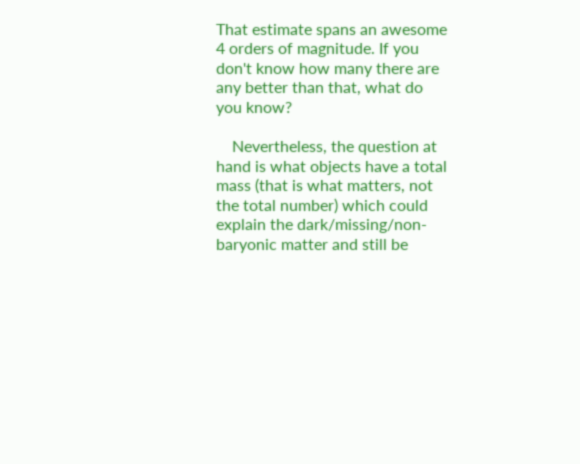That estimate spans an awesome 4 orders of magnitude. If you don't know how many there are any better than that, what do you know?

    Nevertheless, the question at hand is what objects have a total mass (that is what matters, not the total number) which could explain the dark/missing/non-baryonic matter and still be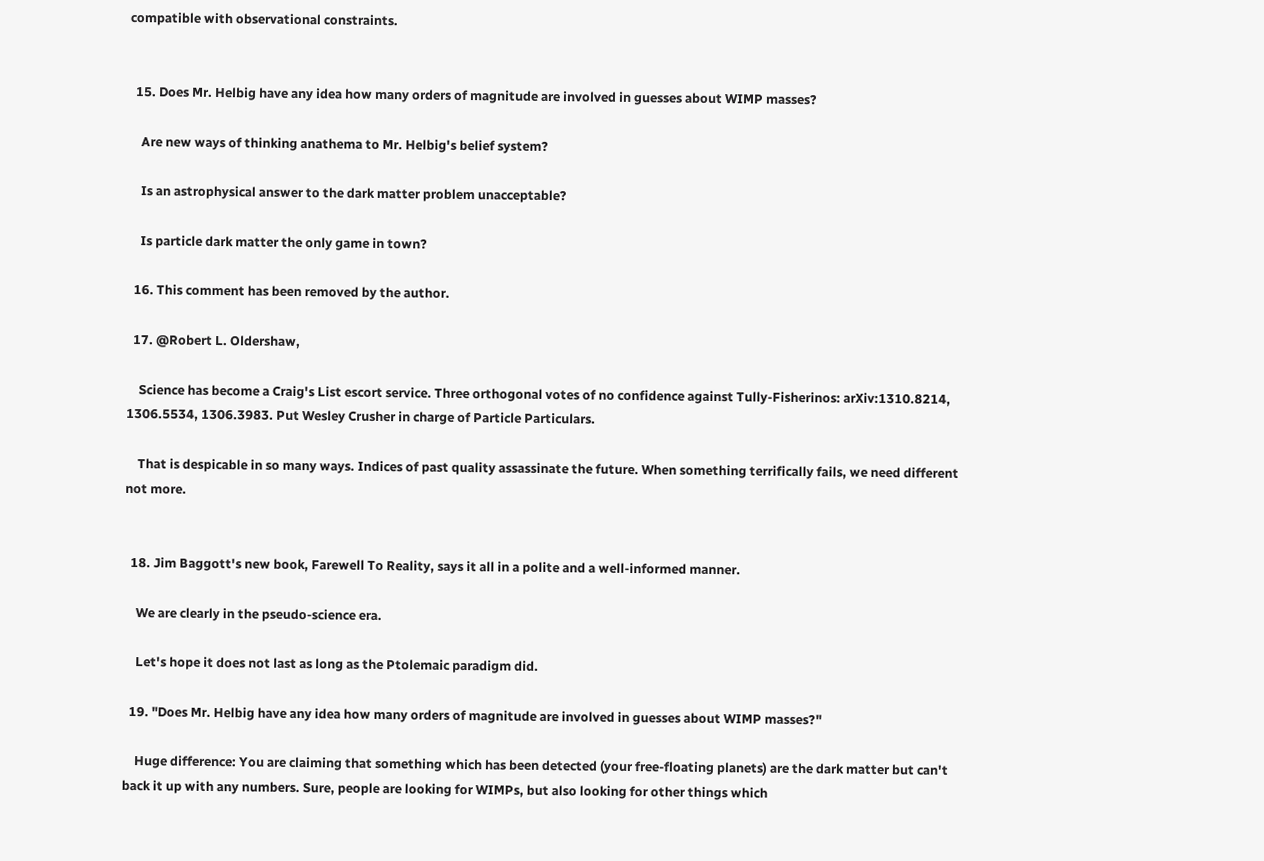compatible with observational constraints.


  15. Does Mr. Helbig have any idea how many orders of magnitude are involved in guesses about WIMP masses?

    Are new ways of thinking anathema to Mr. Helbig's belief system?

    Is an astrophysical answer to the dark matter problem unacceptable?

    Is particle dark matter the only game in town?

  16. This comment has been removed by the author.

  17. @Robert L. Oldershaw,

    Science has become a Craig's List escort service. Three orthogonal votes of no confidence against Tully-Fisherinos: arXiv:1310.8214, 1306.5534, 1306.3983. Put Wesley Crusher in charge of Particle Particulars.

    That is despicable in so many ways. Indices of past quality assassinate the future. When something terrifically fails, we need different not more.


  18. Jim Baggott's new book, Farewell To Reality, says it all in a polite and a well-informed manner.

    We are clearly in the pseudo-science era.

    Let's hope it does not last as long as the Ptolemaic paradigm did.

  19. "Does Mr. Helbig have any idea how many orders of magnitude are involved in guesses about WIMP masses?"

    Huge difference: You are claiming that something which has been detected (your free-floating planets) are the dark matter but can't back it up with any numbers. Sure, people are looking for WIMPs, but also looking for other things which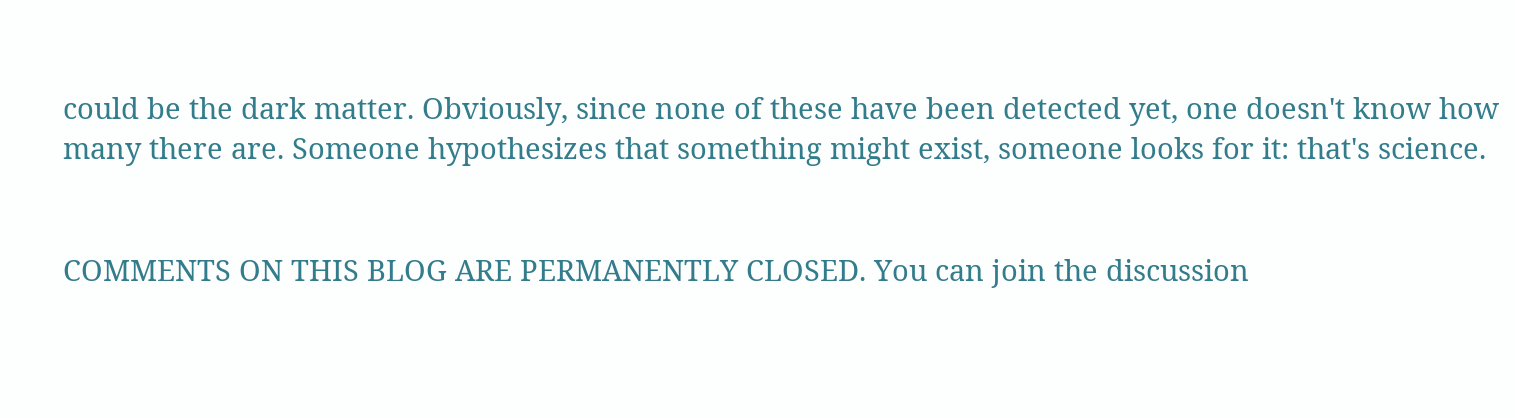could be the dark matter. Obviously, since none of these have been detected yet, one doesn't know how many there are. Someone hypothesizes that something might exist, someone looks for it: that's science.


COMMENTS ON THIS BLOG ARE PERMANENTLY CLOSED. You can join the discussion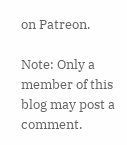on Patreon.

Note: Only a member of this blog may post a comment.